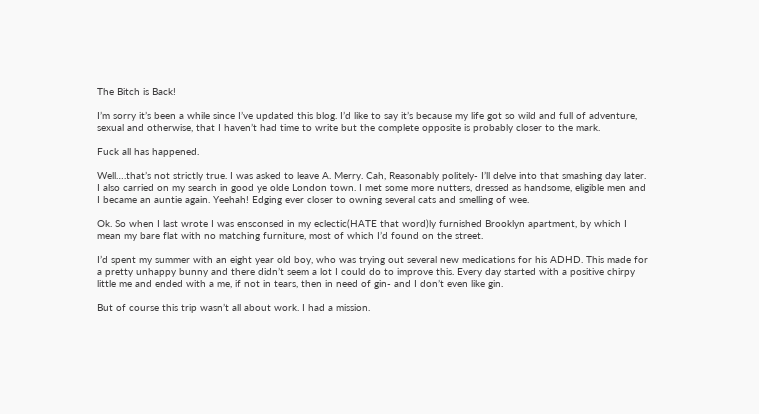The Bitch is Back!

I’m sorry it’s been a while since I’ve updated this blog. I’d like to say it’s because my life got so wild and full of adventure, sexual and otherwise, that I haven’t had time to write but the complete opposite is probably closer to the mark.

Fuck all has happened.

Well….that’s not strictly true. I was asked to leave A. Merry. Cah, Reasonably politely- I’ll delve into that smashing day later. I also carried on my search in good ye olde London town. I met some more nutters, dressed as handsome, eligible men and I became an auntie again. Yeehah! Edging ever closer to owning several cats and smelling of wee.

Ok. So when I last wrote I was ensconsed in my eclectic(HATE that word)ly furnished Brooklyn apartment, by which I mean my bare flat with no matching furniture, most of which I’d found on the street.

I’d spent my summer with an eight year old boy, who was trying out several new medications for his ADHD. This made for a pretty unhappy bunny and there didn’t seem a lot I could do to improve this. Every day started with a positive chirpy little me and ended with a me, if not in tears, then in need of gin- and I don’t even like gin.

But of course this trip wasn’t all about work. I had a mission.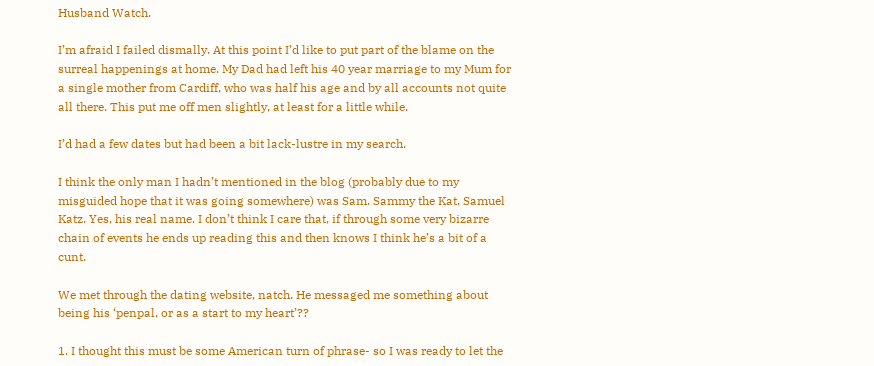Husband Watch.

I’m afraid I failed dismally. At this point I’d like to put part of the blame on the surreal happenings at home. My Dad had left his 40 year marriage to my Mum for a single mother from Cardiff, who was half his age and by all accounts not quite all there. This put me off men slightly, at least for a little while.

I’d had a few dates but had been a bit lack-lustre in my search.

I think the only man I hadn’t mentioned in the blog (probably due to my misguided hope that it was going somewhere) was Sam. Sammy the Kat. Samuel Katz. Yes, his real name. I don’t think I care that, if through some very bizarre chain of events he ends up reading this and then knows I think he’s a bit of a cunt.

We met through the dating website, natch. He messaged me something about being his ‘penpal, or as a start to my heart’??

1. I thought this must be some American turn of phrase- so I was ready to let the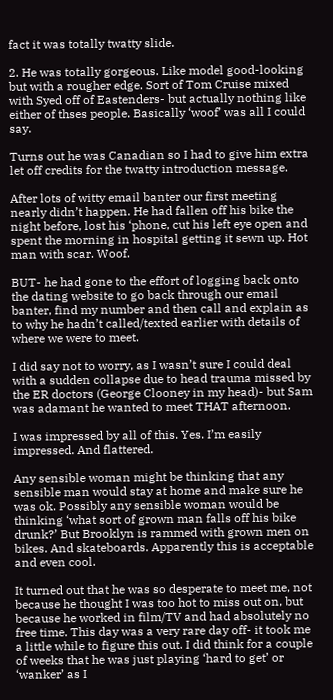fact it was totally twatty slide.

2. He was totally gorgeous. Like model good-looking but with a rougher edge. Sort of Tom Cruise mixed with Syed off of Eastenders- but actually nothing like either of thses people. Basically ‘woof’ was all I could say.

Turns out he was Canadian so I had to give him extra let off credits for the twatty introduction message.

After lots of witty email banter our first meeting nearly didn’t happen. He had fallen off his bike the night before, lost his ‘phone, cut his left eye open and spent the morning in hospital getting it sewn up. Hot man with scar. Woof.

BUT- he had gone to the effort of logging back onto the dating website to go back through our email banter, find my number and then call and explain as to why he hadn’t called/texted earlier with details of where we were to meet.

I did say not to worry, as I wasn’t sure I could deal with a sudden collapse due to head trauma missed by the ER doctors (George Clooney in my head)- but Sam was adamant he wanted to meet THAT afternoon.

I was impressed by all of this. Yes. I’m easily impressed. And flattered.

Any sensible woman might be thinking that any sensible man would stay at home and make sure he was ok. Possibly any sensible woman would be thinking ‘what sort of grown man falls off his bike drunk?’ But Brooklyn is rammed with grown men on bikes. And skateboards. Apparently this is acceptable and even cool.

It turned out that he was so desperate to meet me, not because he thought I was too hot to miss out on, but because he worked in film/TV and had absolutely no free time. This day was a very rare day off- it took me a little while to figure this out. I did think for a couple of weeks that he was just playing ‘hard to get’ or ‘wanker’ as I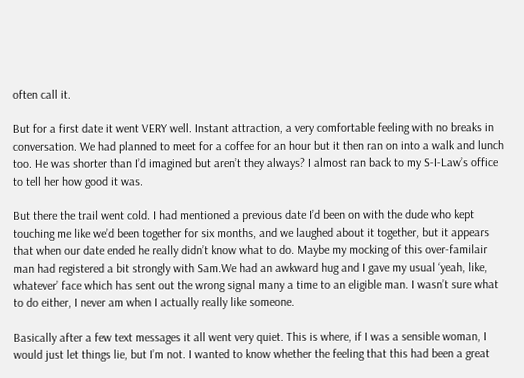often call it.

But for a first date it went VERY well. Instant attraction, a very comfortable feeling with no breaks in conversation. We had planned to meet for a coffee for an hour but it then ran on into a walk and lunch too. He was shorter than I’d imagined but aren’t they always? I almost ran back to my S-I-Law’s office to tell her how good it was.

But there the trail went cold. I had mentioned a previous date I’d been on with the dude who kept touching me like we’d been together for six months, and we laughed about it together, but it appears that when our date ended he really didn’t know what to do. Maybe my mocking of this over-familair man had registered a bit strongly with Sam.We had an awkward hug and I gave my usual ‘yeah, like, whatever’ face which has sent out the wrong signal many a time to an eligible man. I wasn’t sure what to do either, I never am when I actually really like someone.

Basically after a few text messages it all went very quiet. This is where, if I was a sensible woman, I would just let things lie, but I’m not. I wanted to know whether the feeling that this had been a great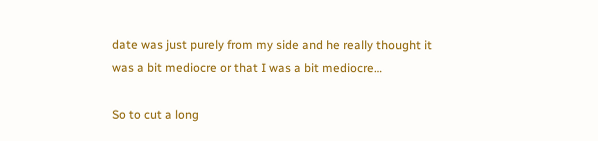date was just purely from my side and he really thought it was a bit mediocre or that I was a bit mediocre…

So to cut a long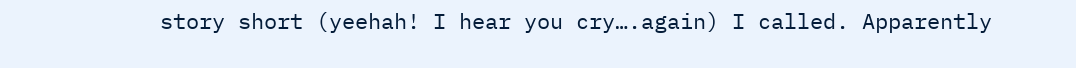story short (yeehah! I hear you cry….again) I called. Apparently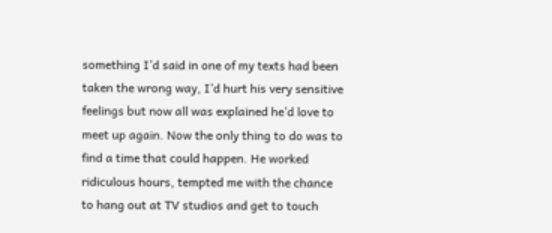something I’d said in one of my texts had been taken the wrong way, I’d hurt his very sensitive feelings but now all was explained he’d love to meet up again. Now the only thing to do was to find a time that could happen. He worked ridiculous hours, tempted me with the chance to hang out at TV studios and get to touch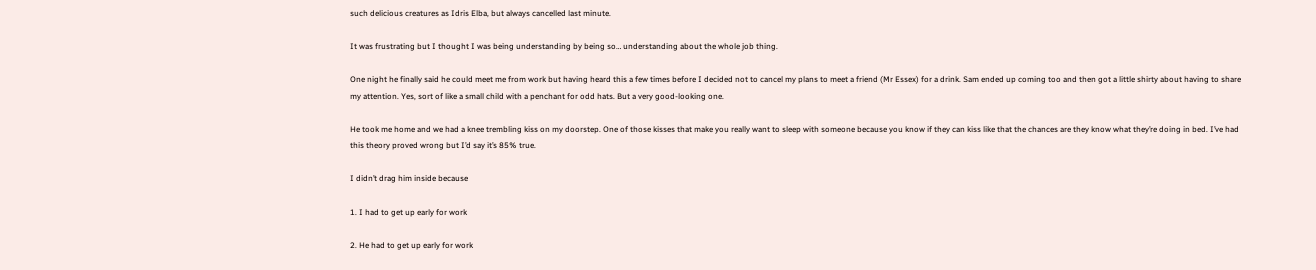such delicious creatures as Idris Elba, but always cancelled last minute.

It was frustrating but I thought I was being understanding by being so… understanding about the whole job thing.

One night he finally said he could meet me from work but having heard this a few times before I decided not to cancel my plans to meet a friend (Mr Essex) for a drink. Sam ended up coming too and then got a little shirty about having to share my attention. Yes, sort of like a small child with a penchant for odd hats. But a very good-looking one.

He took me home and we had a knee trembling kiss on my doorstep. One of those kisses that make you really want to sleep with someone because you know if they can kiss like that the chances are they know what they’re doing in bed. I’ve had this theory proved wrong but I’d say it’s 85% true.

I didn’t drag him inside because

1. I had to get up early for work

2. He had to get up early for work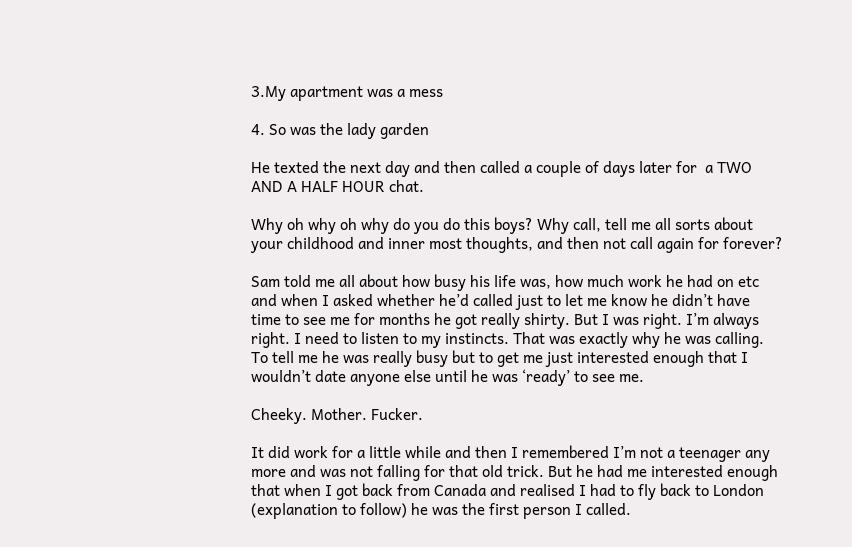3.My apartment was a mess

4. So was the lady garden

He texted the next day and then called a couple of days later for  a TWO AND A HALF HOUR chat.

Why oh why oh why do you do this boys? Why call, tell me all sorts about your childhood and inner most thoughts, and then not call again for forever?

Sam told me all about how busy his life was, how much work he had on etc and when I asked whether he’d called just to let me know he didn’t have time to see me for months he got really shirty. But I was right. I’m always right. I need to listen to my instincts. That was exactly why he was calling. To tell me he was really busy but to get me just interested enough that I wouldn’t date anyone else until he was ‘ready’ to see me.

Cheeky. Mother. Fucker.

It did work for a little while and then I remembered I’m not a teenager any more and was not falling for that old trick. But he had me interested enough that when I got back from Canada and realised I had to fly back to London (explanation to follow) he was the first person I called.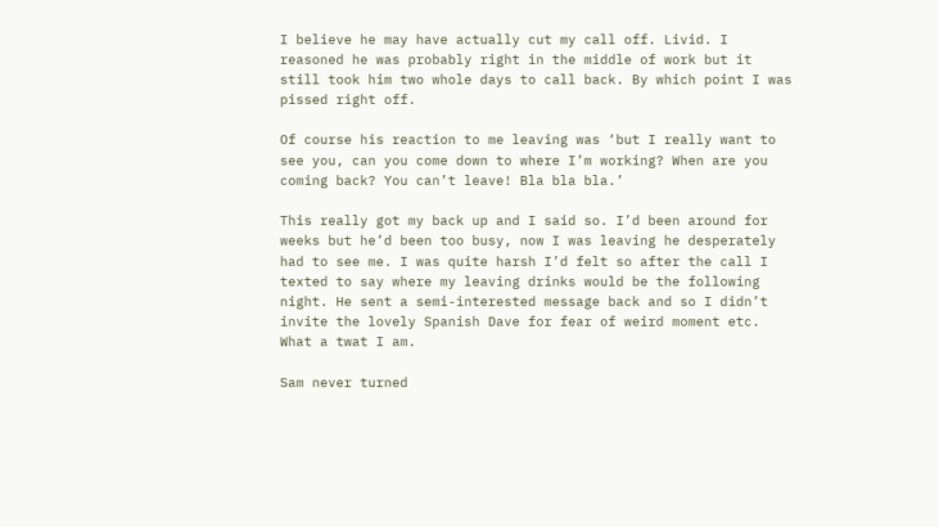I believe he may have actually cut my call off. Livid. I reasoned he was probably right in the middle of work but it still took him two whole days to call back. By which point I was pissed right off.

Of course his reaction to me leaving was ‘but I really want to see you, can you come down to where I’m working? When are you coming back? You can’t leave! Bla bla bla.’

This really got my back up and I said so. I’d been around for weeks but he’d been too busy, now I was leaving he desperately had to see me. I was quite harsh I’d felt so after the call I texted to say where my leaving drinks would be the following night. He sent a semi-interested message back and so I didn’t invite the lovely Spanish Dave for fear of weird moment etc. What a twat I am.

Sam never turned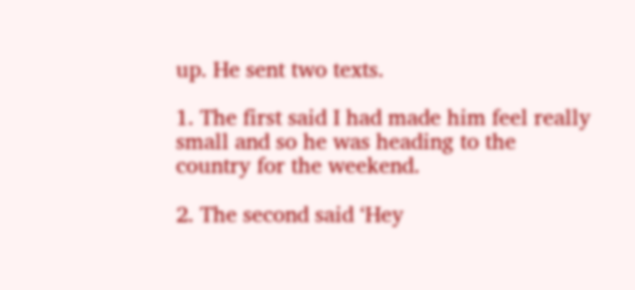up. He sent two texts.

1. The first said I had made him feel really small and so he was heading to the country for the weekend.

2. The second said ‘Hey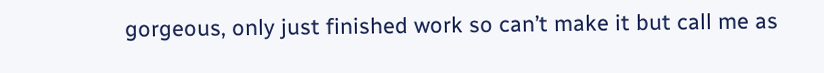gorgeous, only just finished work so can’t make it but call me as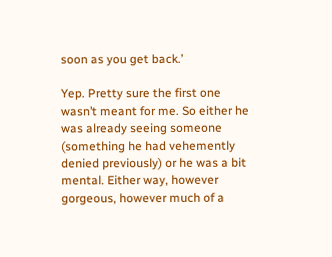soon as you get back.’

Yep. Pretty sure the first one wasn’t meant for me. So either he was already seeing someone (something he had vehemently denied previously) or he was a bit mental. Either way, however gorgeous, however much of a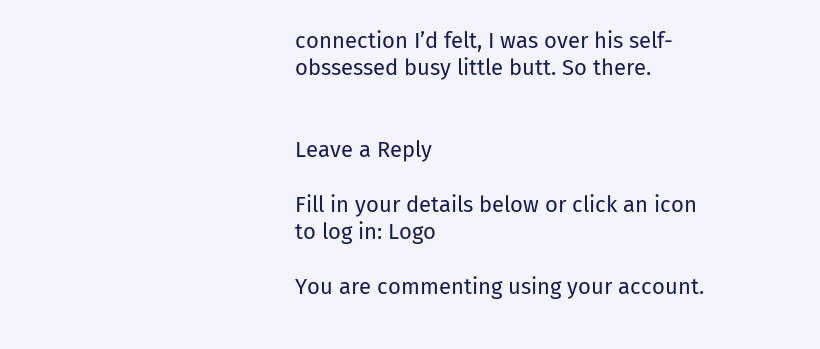connection I’d felt, I was over his self-obssessed busy little butt. So there.


Leave a Reply

Fill in your details below or click an icon to log in: Logo

You are commenting using your account.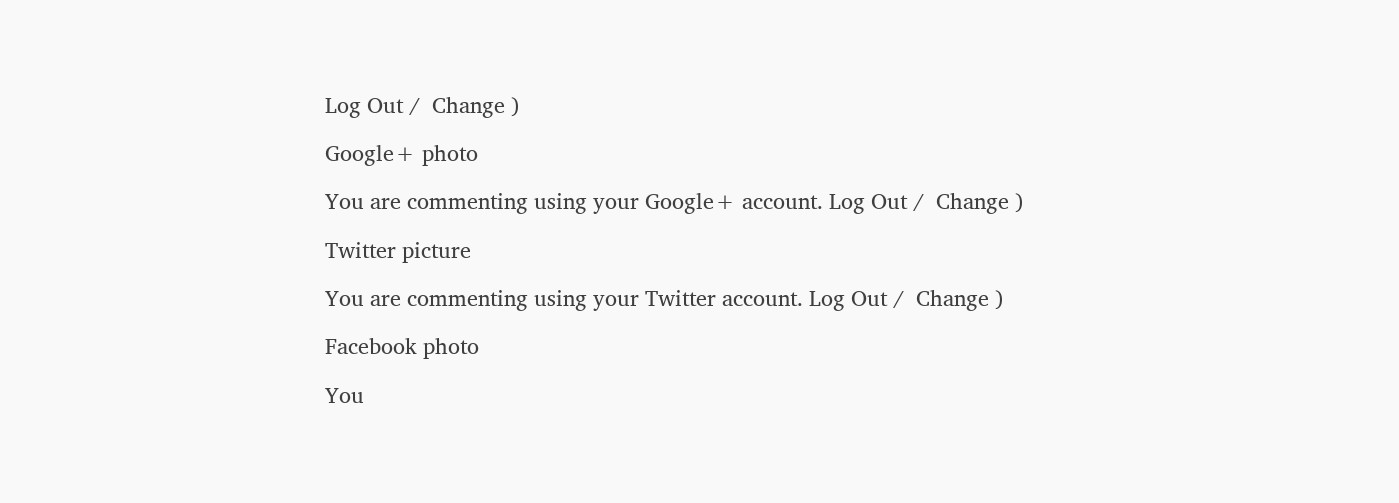Log Out /  Change )

Google+ photo

You are commenting using your Google+ account. Log Out /  Change )

Twitter picture

You are commenting using your Twitter account. Log Out /  Change )

Facebook photo

You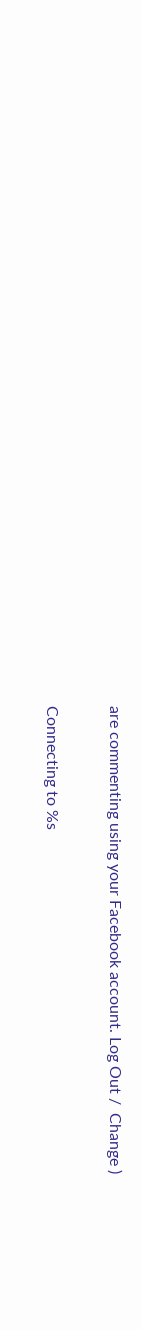are commenting using your Facebook account. Log Out /  Change )


Connecting to %s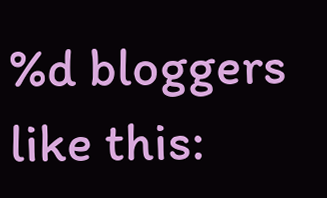%d bloggers like this: